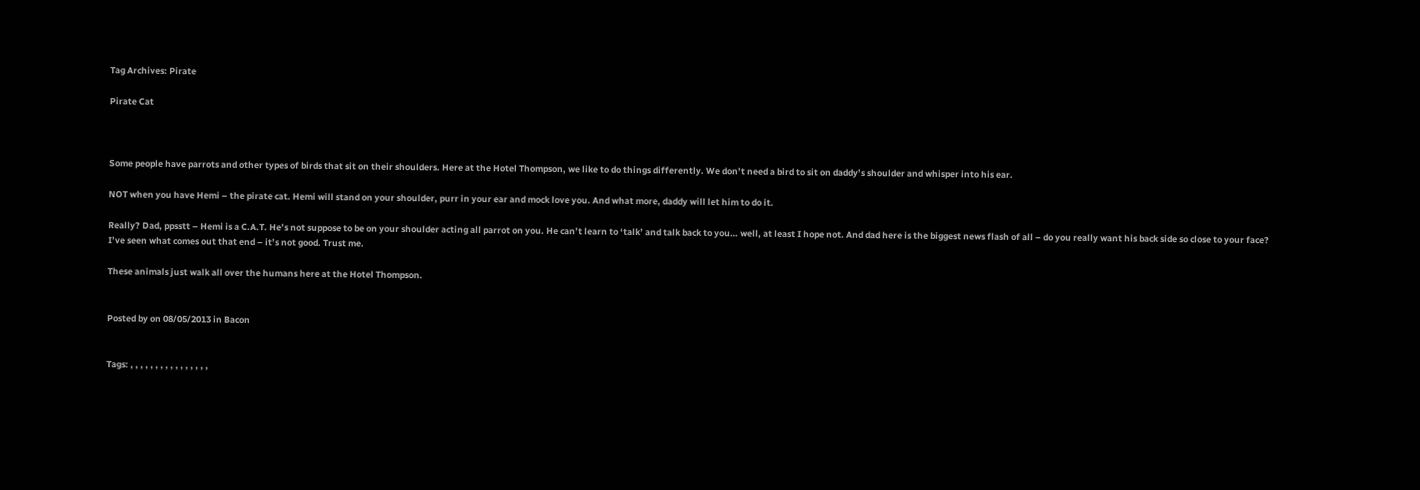Tag Archives: Pirate

Pirate Cat



Some people have parrots and other types of birds that sit on their shoulders. Here at the Hotel Thompson, we like to do things differently. We don’t need a bird to sit on daddy’s shoulder and whisper into his ear.

NOT when you have Hemi – the pirate cat. Hemi will stand on your shoulder, purr in your ear and mock love you. And what more, daddy will let him to do it.

Really? Dad, ppsstt – Hemi is a C.A.T. He’s not suppose to be on your shoulder acting all parrot on you. He can’t learn to ‘talk’ and talk back to you… well, at least I hope not. And dad here is the biggest news flash of all – do you really want his back side so close to your face? I’ve seen what comes out that end – it’s not good. Trust me.

These animals just walk all over the humans here at the Hotel Thompson.


Posted by on 08/05/2013 in Bacon


Tags: , , , , , , , , , , , , , , , ,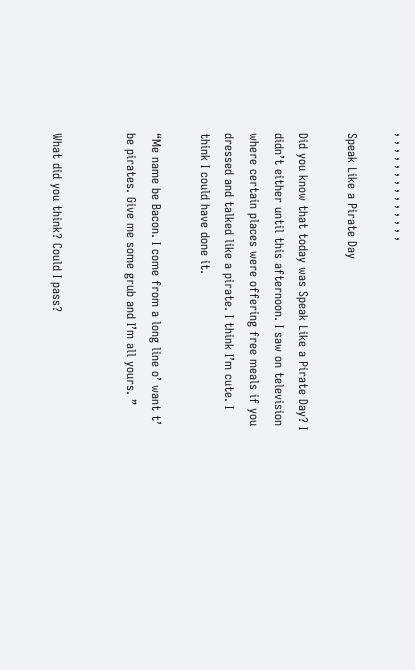, , , , , , , , , , , , , ,

Speak Like a Pirate Day

Did you know that today was Speak Like a Pirate Day? I didn’t either until this afternoon. I saw on television where certain places were offering free meals if you dressed and talked like a pirate. I think I’m cute. I think I could have done it.

“Me name be Bacon. I come from a long line o’ want t’ be pirates. Give me some grub and I’m all yours. ”


What did you think? Could I pass?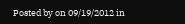Posted by on 09/19/2012 in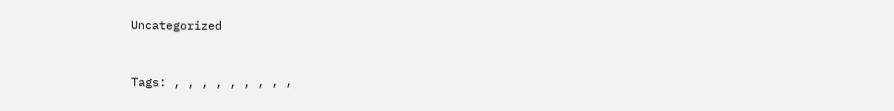Uncategorized


Tags: , , , , , , , , ,